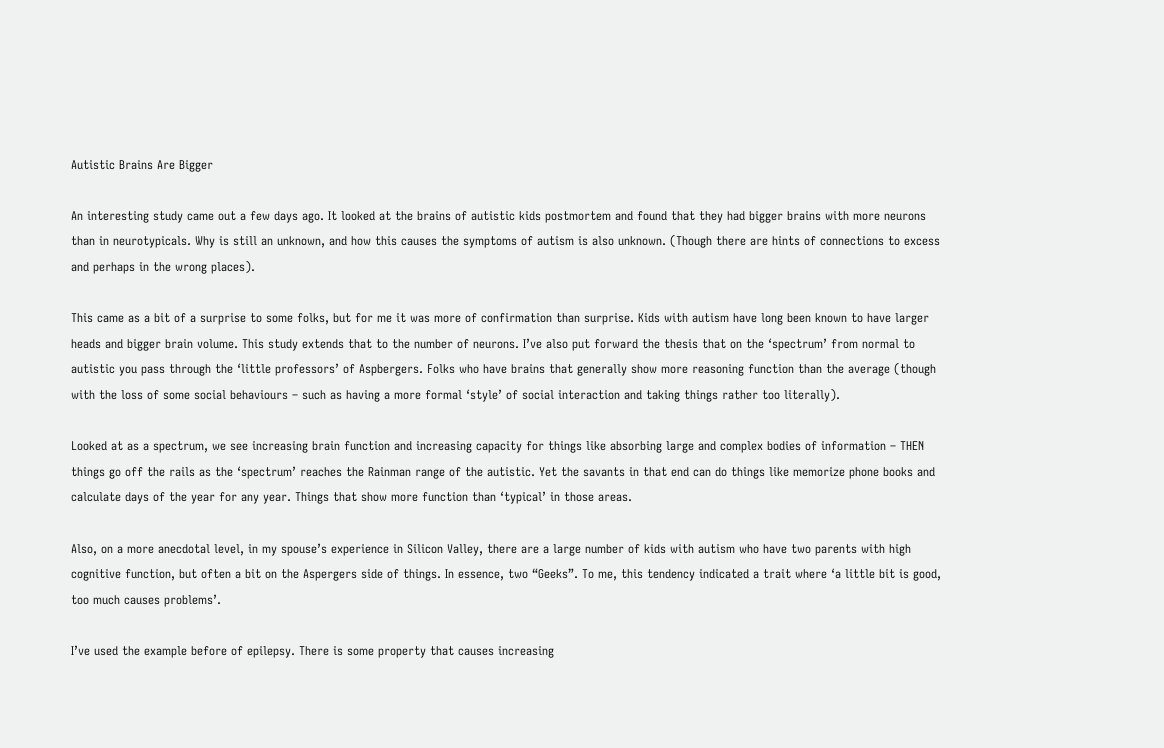Autistic Brains Are Bigger

An interesting study came out a few days ago. It looked at the brains of autistic kids postmortem and found that they had bigger brains with more neurons than in neurotypicals. Why is still an unknown, and how this causes the symptoms of autism is also unknown. (Though there are hints of connections to excess and perhaps in the wrong places).

This came as a bit of a surprise to some folks, but for me it was more of confirmation than surprise. Kids with autism have long been known to have larger heads and bigger brain volume. This study extends that to the number of neurons. I’ve also put forward the thesis that on the ‘spectrum’ from normal to autistic you pass through the ‘little professors’ of Aspbergers. Folks who have brains that generally show more reasoning function than the average (though with the loss of some social behaviours – such as having a more formal ‘style’ of social interaction and taking things rather too literally).

Looked at as a spectrum, we see increasing brain function and increasing capacity for things like absorbing large and complex bodies of information – THEN things go off the rails as the ‘spectrum’ reaches the Rainman range of the autistic. Yet the savants in that end can do things like memorize phone books and calculate days of the year for any year. Things that show more function than ‘typical’ in those areas.

Also, on a more anecdotal level, in my spouse’s experience in Silicon Valley, there are a large number of kids with autism who have two parents with high cognitive function, but often a bit on the Aspergers side of things. In essence, two “Geeks”. To me, this tendency indicated a trait where ‘a little bit is good, too much causes problems’.

I’ve used the example before of epilepsy. There is some property that causes increasing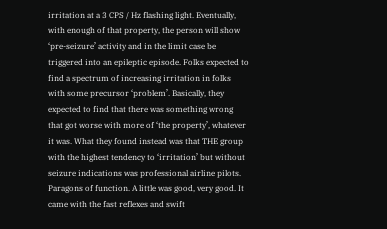irritation at a 3 CPS / Hz flashing light. Eventually, with enough of that property, the person will show ‘pre-seizure’ activity and in the limit case be triggered into an epileptic episode. Folks expected to find a spectrum of increasing irritation in folks with some precursor ‘problem’. Basically, they expected to find that there was something wrong that got worse with more of ‘the property’, whatever it was. What they found instead was that THE group with the highest tendency to ‘irritation’ but without seizure indications was professional airline pilots. Paragons of function. A little was good, very good. It came with the fast reflexes and swift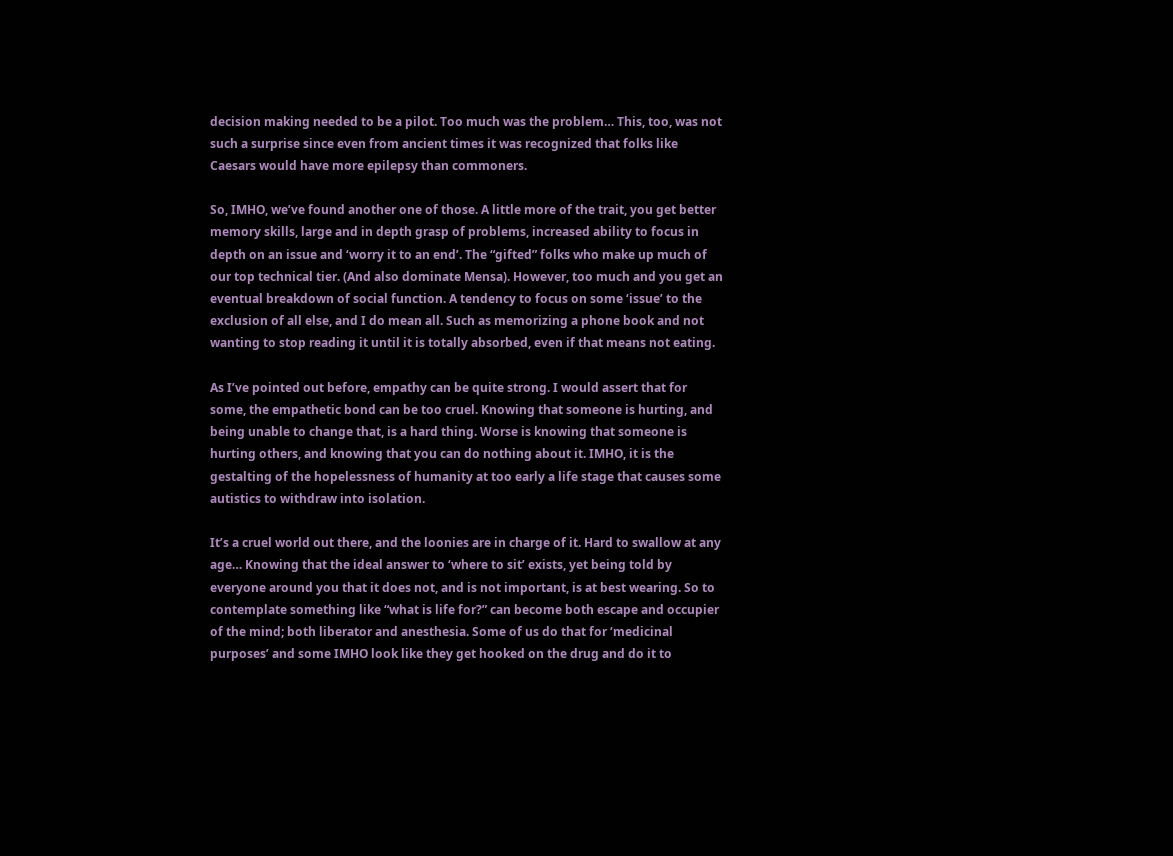decision making needed to be a pilot. Too much was the problem… This, too, was not such a surprise since even from ancient times it was recognized that folks like Caesars would have more epilepsy than commoners.

So, IMHO, we’ve found another one of those. A little more of the trait, you get better memory skills, large and in depth grasp of problems, increased ability to focus in depth on an issue and ‘worry it to an end’. The “gifted” folks who make up much of our top technical tier. (And also dominate Mensa). However, too much and you get an eventual breakdown of social function. A tendency to focus on some ‘issue’ to the exclusion of all else, and I do mean all. Such as memorizing a phone book and not wanting to stop reading it until it is totally absorbed, even if that means not eating.

As I’ve pointed out before, empathy can be quite strong. I would assert that for some, the empathetic bond can be too cruel. Knowing that someone is hurting, and being unable to change that, is a hard thing. Worse is knowing that someone is hurting others, and knowing that you can do nothing about it. IMHO, it is the gestalting of the hopelessness of humanity at too early a life stage that causes some autistics to withdraw into isolation.

It’s a cruel world out there, and the loonies are in charge of it. Hard to swallow at any age… Knowing that the ideal answer to ‘where to sit’ exists, yet being told by everyone around you that it does not, and is not important, is at best wearing. So to contemplate something like “what is life for?” can become both escape and occupier of the mind; both liberator and anesthesia. Some of us do that for ‘medicinal purposes’ and some IMHO look like they get hooked on the drug and do it to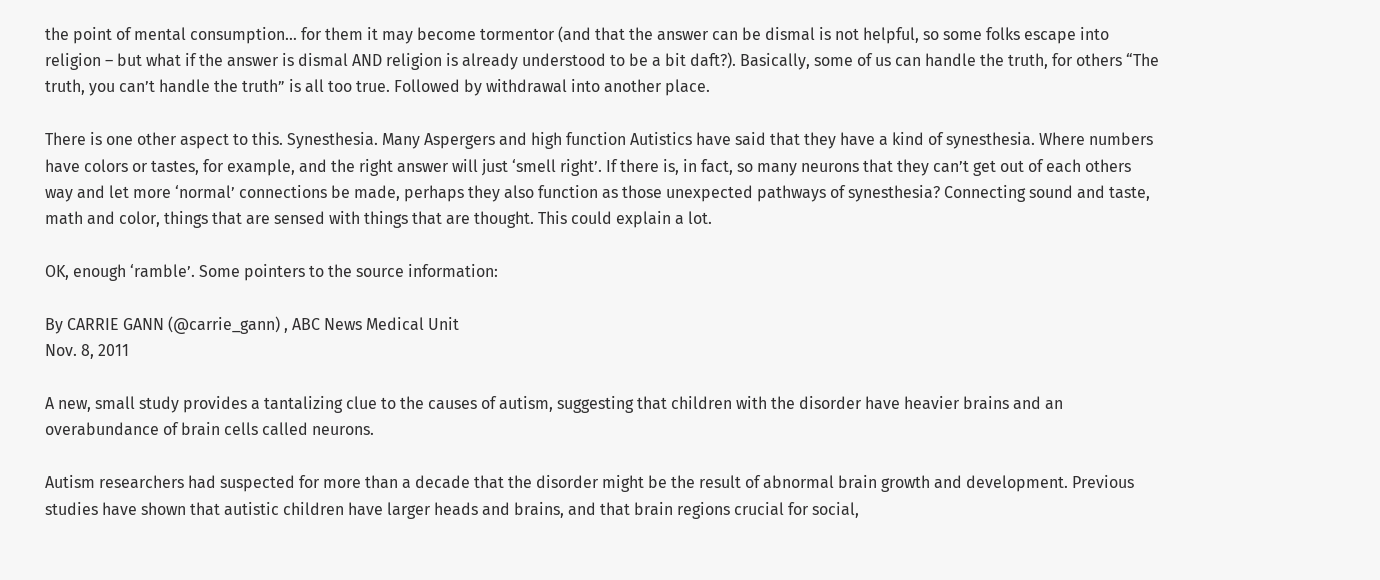the point of mental consumption… for them it may become tormentor (and that the answer can be dismal is not helpful, so some folks escape into religion – but what if the answer is dismal AND religion is already understood to be a bit daft?). Basically, some of us can handle the truth, for others “The truth, you can’t handle the truth” is all too true. Followed by withdrawal into another place.

There is one other aspect to this. Synesthesia. Many Aspergers and high function Autistics have said that they have a kind of synesthesia. Where numbers have colors or tastes, for example, and the right answer will just ‘smell right’. If there is, in fact, so many neurons that they can’t get out of each others way and let more ‘normal’ connections be made, perhaps they also function as those unexpected pathways of synesthesia? Connecting sound and taste, math and color, things that are sensed with things that are thought. This could explain a lot.

OK, enough ‘ramble’. Some pointers to the source information:

By CARRIE GANN (@carrie_gann) , ABC News Medical Unit
Nov. 8, 2011

A new, small study provides a tantalizing clue to the causes of autism, suggesting that children with the disorder have heavier brains and an overabundance of brain cells called neurons.

Autism researchers had suspected for more than a decade that the disorder might be the result of abnormal brain growth and development. Previous studies have shown that autistic children have larger heads and brains, and that brain regions crucial for social,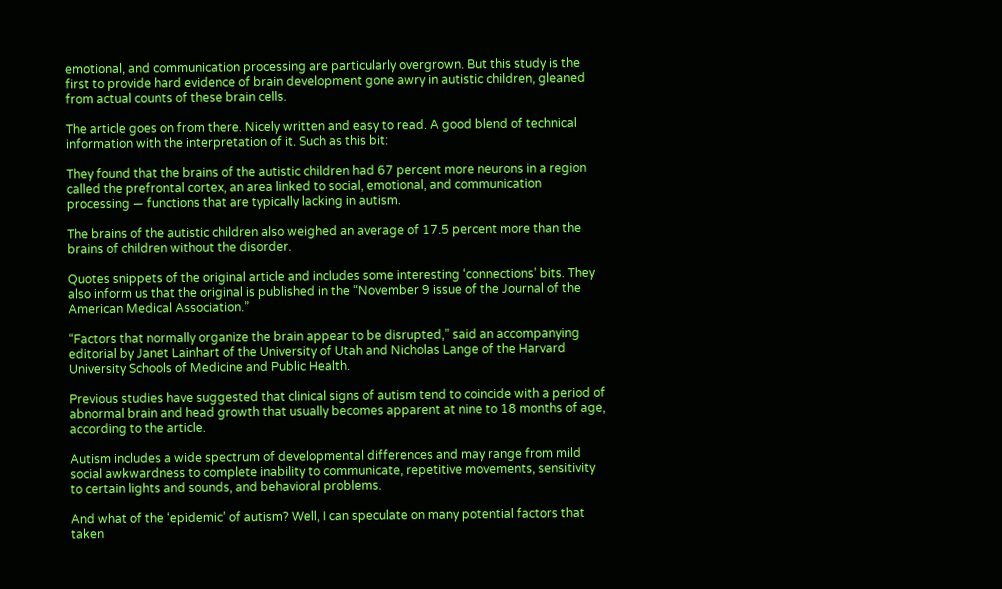emotional, and communication processing are particularly overgrown. But this study is the first to provide hard evidence of brain development gone awry in autistic children, gleaned from actual counts of these brain cells.

The article goes on from there. Nicely written and easy to read. A good blend of technical information with the interpretation of it. Such as this bit:

They found that the brains of the autistic children had 67 percent more neurons in a region called the prefrontal cortex, an area linked to social, emotional, and communication processing — functions that are typically lacking in autism.

The brains of the autistic children also weighed an average of 17.5 percent more than the brains of children without the disorder.

Quotes snippets of the original article and includes some interesting ‘connections’ bits. They also inform us that the original is published in the “November 9 issue of the Journal of the American Medical Association.”

“Factors that normally organize the brain appear to be disrupted,” said an accompanying editorial by Janet Lainhart of the University of Utah and Nicholas Lange of the Harvard University Schools of Medicine and Public Health.

Previous studies have suggested that clinical signs of autism tend to coincide with a period of abnormal brain and head growth that usually becomes apparent at nine to 18 months of age, according to the article.

Autism includes a wide spectrum of developmental differences and may range from mild social awkwardness to complete inability to communicate, repetitive movements, sensitivity to certain lights and sounds, and behavioral problems.

And what of the ‘epidemic’ of autism? Well, I can speculate on many potential factors that taken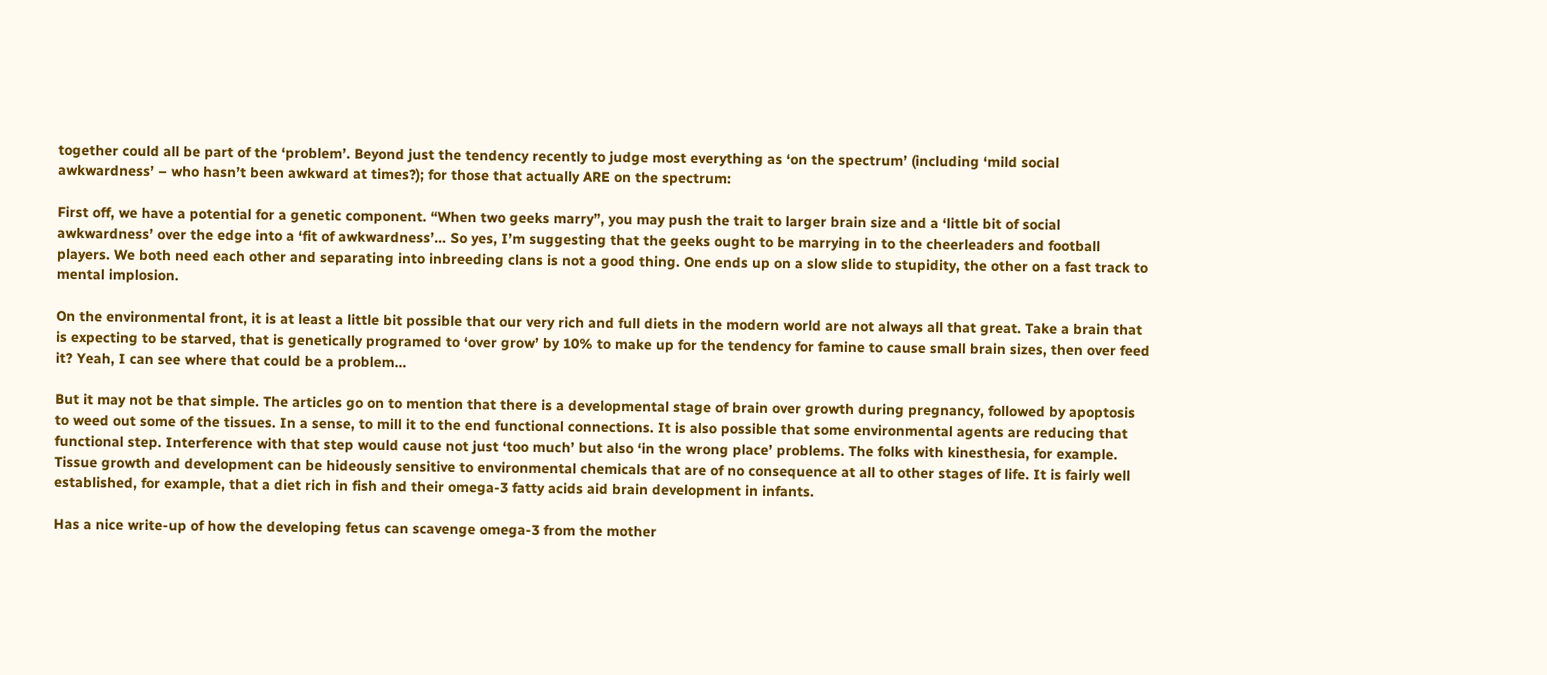together could all be part of the ‘problem’. Beyond just the tendency recently to judge most everything as ‘on the spectrum’ (including ‘mild social awkwardness’ – who hasn’t been awkward at times?); for those that actually ARE on the spectrum:

First off, we have a potential for a genetic component. “When two geeks marry”, you may push the trait to larger brain size and a ‘little bit of social awkwardness’ over the edge into a ‘fit of awkwardness’… So yes, I’m suggesting that the geeks ought to be marrying in to the cheerleaders and football players. We both need each other and separating into inbreeding clans is not a good thing. One ends up on a slow slide to stupidity, the other on a fast track to mental implosion.

On the environmental front, it is at least a little bit possible that our very rich and full diets in the modern world are not always all that great. Take a brain that is expecting to be starved, that is genetically programed to ‘over grow’ by 10% to make up for the tendency for famine to cause small brain sizes, then over feed it? Yeah, I can see where that could be a problem…

But it may not be that simple. The articles go on to mention that there is a developmental stage of brain over growth during pregnancy, followed by apoptosis to weed out some of the tissues. In a sense, to mill it to the end functional connections. It is also possible that some environmental agents are reducing that functional step. Interference with that step would cause not just ‘too much’ but also ‘in the wrong place’ problems. The folks with kinesthesia, for example. Tissue growth and development can be hideously sensitive to environmental chemicals that are of no consequence at all to other stages of life. It is fairly well established, for example, that a diet rich in fish and their omega-3 fatty acids aid brain development in infants.

Has a nice write-up of how the developing fetus can scavenge omega-3 from the mother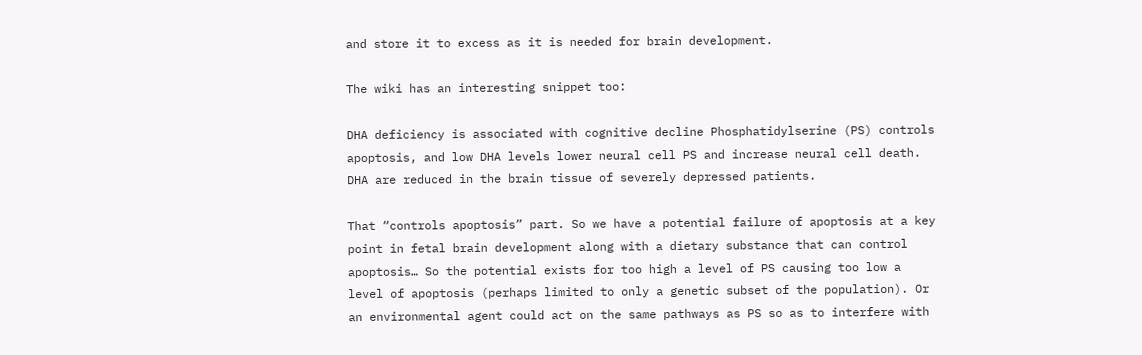and store it to excess as it is needed for brain development.

The wiki has an interesting snippet too:

DHA deficiency is associated with cognitive decline Phosphatidylserine (PS) controls apoptosis, and low DHA levels lower neural cell PS and increase neural cell death. DHA are reduced in the brain tissue of severely depressed patients.

That “controls apoptosis” part. So we have a potential failure of apoptosis at a key point in fetal brain development along with a dietary substance that can control apoptosis… So the potential exists for too high a level of PS causing too low a level of apoptosis (perhaps limited to only a genetic subset of the population). Or an environmental agent could act on the same pathways as PS so as to interfere with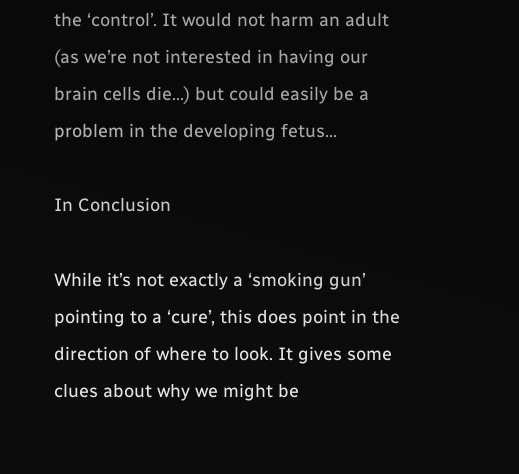the ‘control’. It would not harm an adult (as we’re not interested in having our brain cells die…) but could easily be a problem in the developing fetus…

In Conclusion

While it’s not exactly a ‘smoking gun’ pointing to a ‘cure’, this does point in the direction of where to look. It gives some clues about why we might be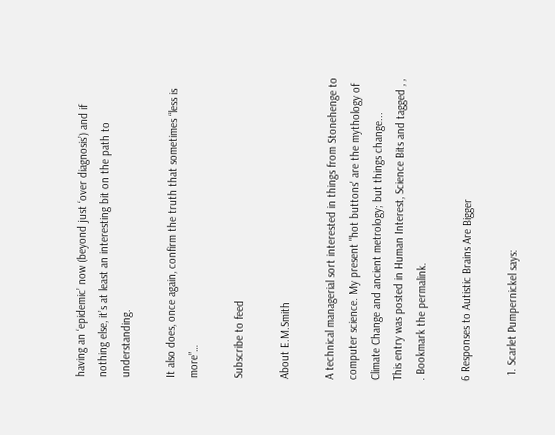having an ‘epidemic’ now (beyond just ‘over diagnosis’) and if nothing else, it’s at least an interesting bit on the path to understanding.

It also does, once again, confirm the truth that sometimes “less is more”…

Subscribe to feed

About E.M.Smith

A technical managerial sort interested in things from Stonehenge to computer science. My present "hot buttons' are the mythology of Climate Change and ancient metrology; but things change...
This entry was posted in Human Interest, Science Bits and tagged , , . Bookmark the permalink.

6 Responses to Autistic Brains Are Bigger

  1. Scarlet Pumpernickel says: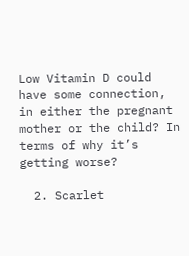Low Vitamin D could have some connection, in either the pregnant mother or the child? In terms of why it’s getting worse?

  2. Scarlet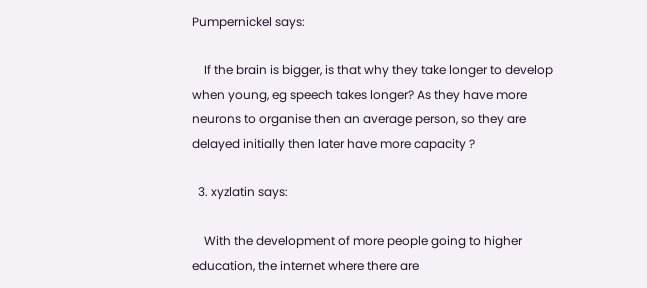Pumpernickel says:

    If the brain is bigger, is that why they take longer to develop when young, eg speech takes longer? As they have more neurons to organise then an average person, so they are delayed initially then later have more capacity ?

  3. xyzlatin says:

    With the development of more people going to higher education, the internet where there are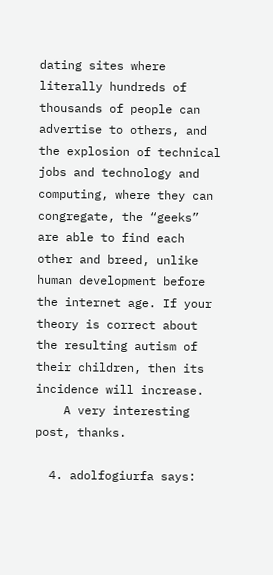dating sites where literally hundreds of thousands of people can advertise to others, and the explosion of technical jobs and technology and computing, where they can congregate, the “geeks” are able to find each other and breed, unlike human development before the internet age. If your theory is correct about the resulting autism of their children, then its incidence will increase.
    A very interesting post, thanks.

  4. adolfogiurfa says: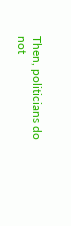Then, politicians do not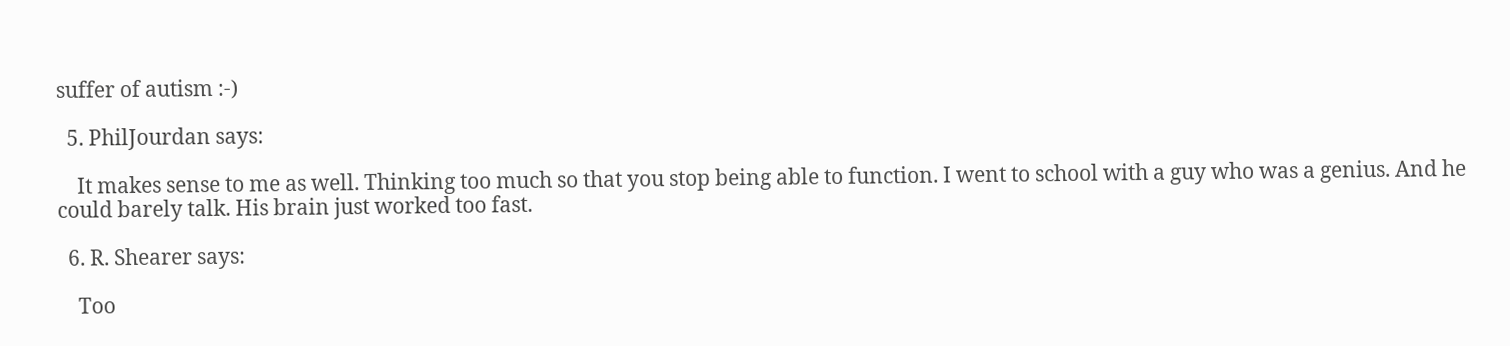suffer of autism :-)

  5. PhilJourdan says:

    It makes sense to me as well. Thinking too much so that you stop being able to function. I went to school with a guy who was a genius. And he could barely talk. His brain just worked too fast.

  6. R. Shearer says:

    Too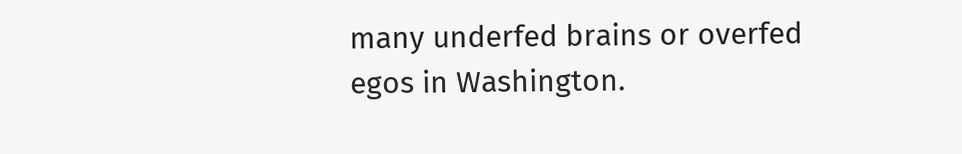many underfed brains or overfed egos in Washington.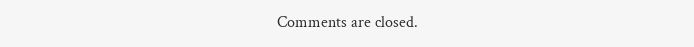Comments are closed.